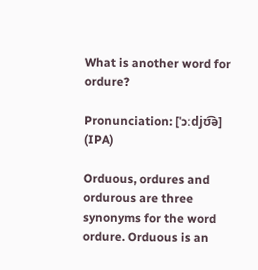What is another word for ordure?

Pronunciation: [ˈɔːdjʊ͡ə] (IPA)

Orduous, ordures and ordurous are three synonyms for the word ordure. Orduous is an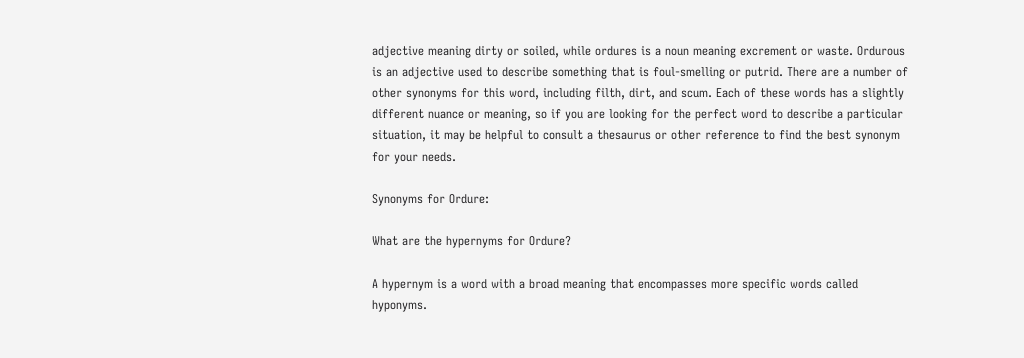adjective meaning dirty or soiled, while ordures is a noun meaning excrement or waste. Ordurous is an adjective used to describe something that is foul-smelling or putrid. There are a number of other synonyms for this word, including filth, dirt, and scum. Each of these words has a slightly different nuance or meaning, so if you are looking for the perfect word to describe a particular situation, it may be helpful to consult a thesaurus or other reference to find the best synonym for your needs.

Synonyms for Ordure:

What are the hypernyms for Ordure?

A hypernym is a word with a broad meaning that encompasses more specific words called hyponyms.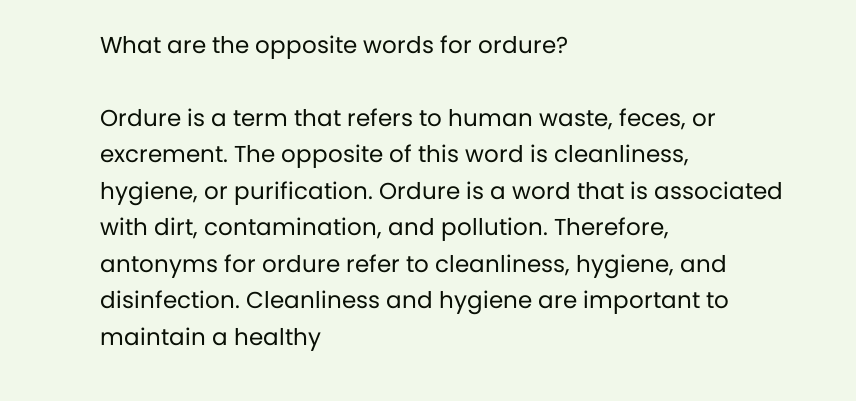What are the opposite words for ordure?

Ordure is a term that refers to human waste, feces, or excrement. The opposite of this word is cleanliness, hygiene, or purification. Ordure is a word that is associated with dirt, contamination, and pollution. Therefore, antonyms for ordure refer to cleanliness, hygiene, and disinfection. Cleanliness and hygiene are important to maintain a healthy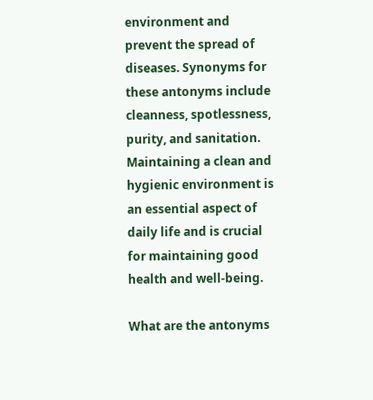environment and prevent the spread of diseases. Synonyms for these antonyms include cleanness, spotlessness, purity, and sanitation. Maintaining a clean and hygienic environment is an essential aspect of daily life and is crucial for maintaining good health and well-being.

What are the antonyms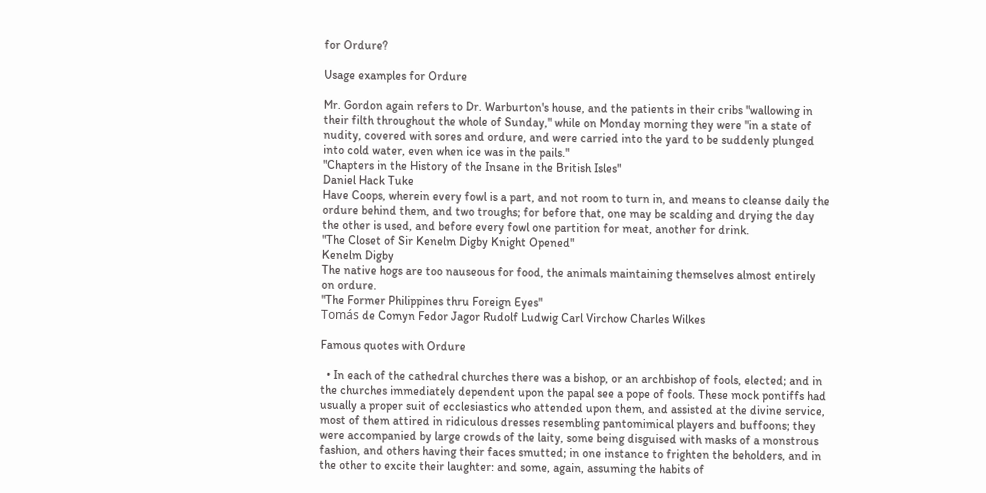for Ordure?

Usage examples for Ordure

Mr. Gordon again refers to Dr. Warburton's house, and the patients in their cribs "wallowing in their filth throughout the whole of Sunday," while on Monday morning they were "in a state of nudity, covered with sores and ordure, and were carried into the yard to be suddenly plunged into cold water, even when ice was in the pails."
"Chapters in the History of the Insane in the British Isles"
Daniel Hack Tuke
Have Coops, wherein every fowl is a part, and not room to turn in, and means to cleanse daily the ordure behind them, and two troughs; for before that, one may be scalding and drying the day the other is used, and before every fowl one partition for meat, another for drink.
"The Closet of Sir Kenelm Digby Knight Opened"
Kenelm Digby
The native hogs are too nauseous for food, the animals maintaining themselves almost entirely on ordure.
"The Former Philippines thru Foreign Eyes"
Tomás de Comyn Fedor Jagor Rudolf Ludwig Carl Virchow Charles Wilkes

Famous quotes with Ordure

  • In each of the cathedral churches there was a bishop, or an archbishop of fools, elected; and in the churches immediately dependent upon the papal see a pope of fools. These mock pontiffs had usually a proper suit of ecclesiastics who attended upon them, and assisted at the divine service, most of them attired in ridiculous dresses resembling pantomimical players and buffoons; they were accompanied by large crowds of the laity, some being disguised with masks of a monstrous fashion, and others having their faces smutted; in one instance to frighten the beholders, and in the other to excite their laughter: and some, again, assuming the habits of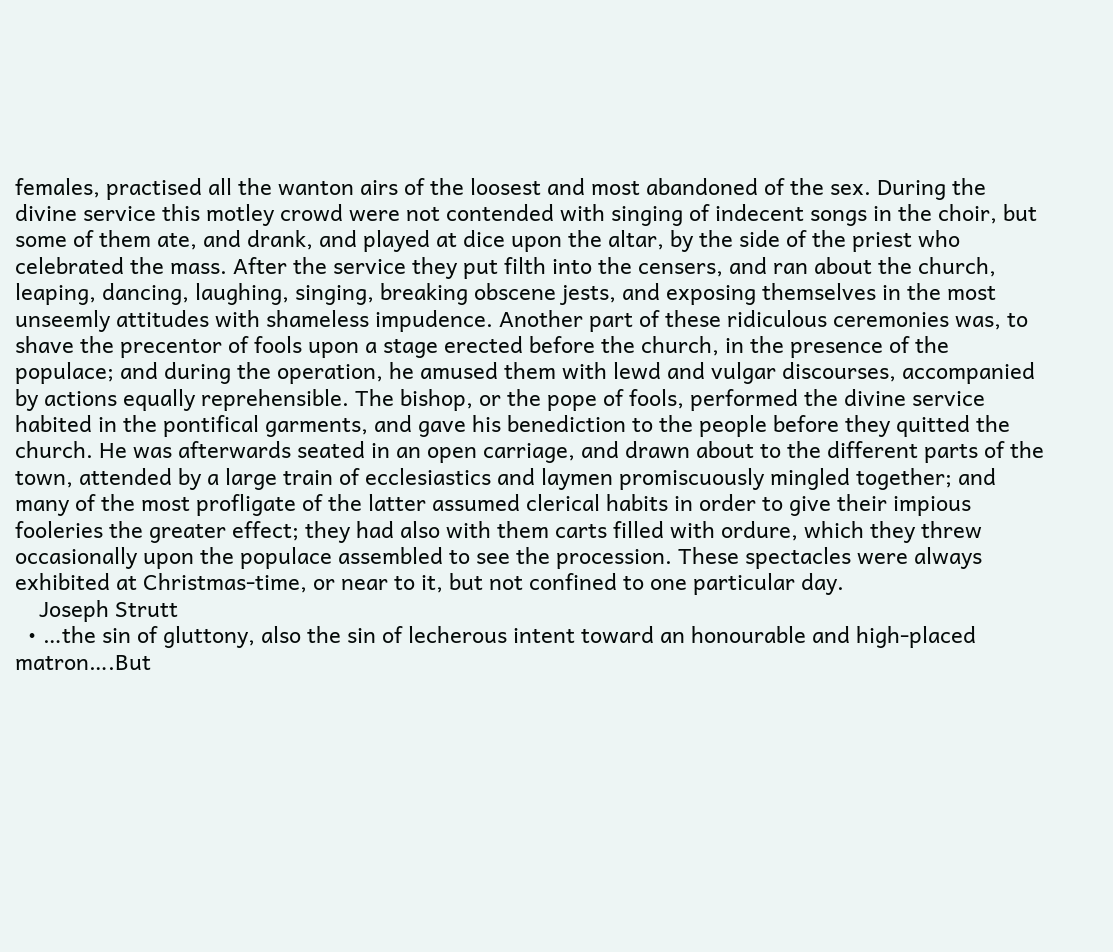females, practised all the wanton airs of the loosest and most abandoned of the sex. During the divine service this motley crowd were not contended with singing of indecent songs in the choir, but some of them ate, and drank, and played at dice upon the altar, by the side of the priest who celebrated the mass. After the service they put filth into the censers, and ran about the church, leaping, dancing, laughing, singing, breaking obscene jests, and exposing themselves in the most unseemly attitudes with shameless impudence. Another part of these ridiculous ceremonies was, to shave the precentor of fools upon a stage erected before the church, in the presence of the populace; and during the operation, he amused them with lewd and vulgar discourses, accompanied by actions equally reprehensible. The bishop, or the pope of fools, performed the divine service habited in the pontifical garments, and gave his benediction to the people before they quitted the church. He was afterwards seated in an open carriage, and drawn about to the different parts of the town, attended by a large train of ecclesiastics and laymen promiscuously mingled together; and many of the most profligate of the latter assumed clerical habits in order to give their impious fooleries the greater effect; they had also with them carts filled with ordure, which they threw occasionally upon the populace assembled to see the procession. These spectacles were always exhibited at Christmas-time, or near to it, but not confined to one particular day.
    Joseph Strutt
  • …the sin of gluttony, also the sin of lecherous intent toward an honourable and high-placed matron….But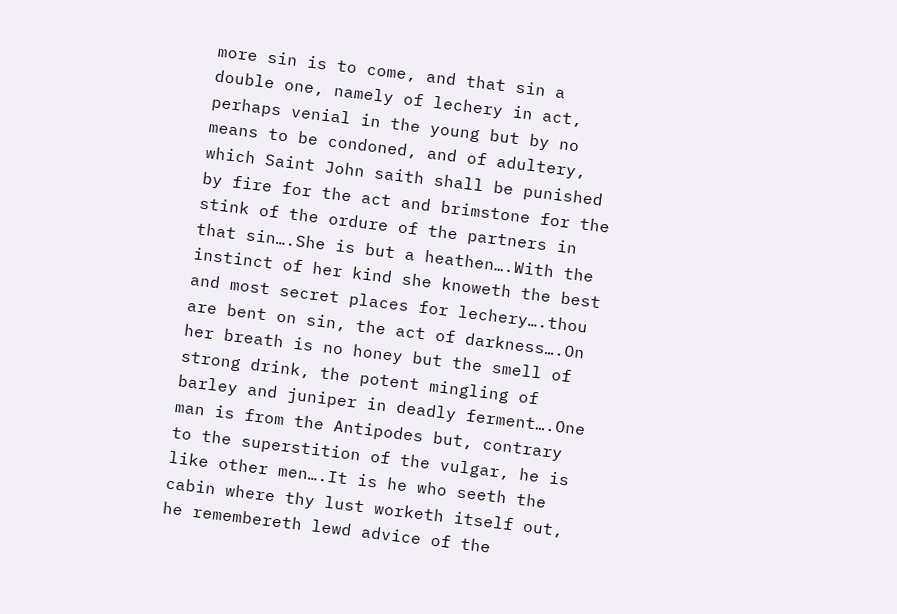more sin is to come, and that sin a double one, namely of lechery in act, perhaps venial in the young but by no means to be condoned, and of adultery, which Saint John saith shall be punished by fire for the act and brimstone for the stink of the ordure of the partners in that sin….She is but a heathen….With the instinct of her kind she knoweth the best and most secret places for lechery….thou are bent on sin, the act of darkness….On her breath is no honey but the smell of strong drink, the potent mingling of barley and juniper in deadly ferment….One man is from the Antipodes but, contrary to the superstition of the vulgar, he is like other men….It is he who seeth the cabin where thy lust worketh itself out, he remembereth lewd advice of the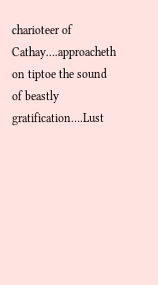charioteer of Cathay….approacheth on tiptoe the sound of beastly gratification….Lust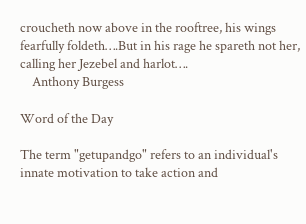croucheth now above in the rooftree, his wings fearfully foldeth….But in his rage he spareth not her, calling her Jezebel and harlot….
    Anthony Burgess

Word of the Day

The term "getupandgo" refers to an individual's innate motivation to take action and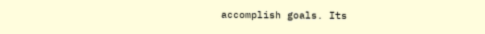accomplish goals. Its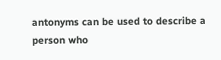antonyms can be used to describe a person who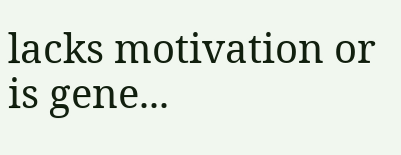lacks motivation or is gene...